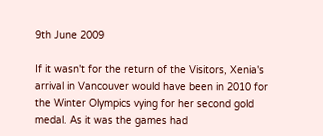9th June 2009

If it wasn't for the return of the Visitors, Xenia's arrival in Vancouver would have been in 2010 for the Winter Olympics vying for her second gold medal. As it was the games had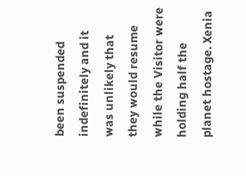been suspended indefinitely and it was unlikely that they would resume while the Visitor were holding half the planet hostage. Xenia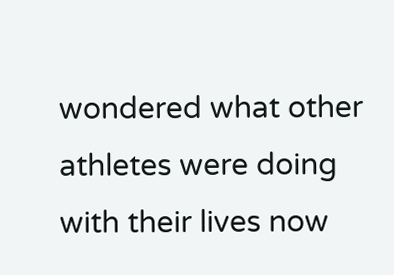wondered what other athletes were doing with their lives now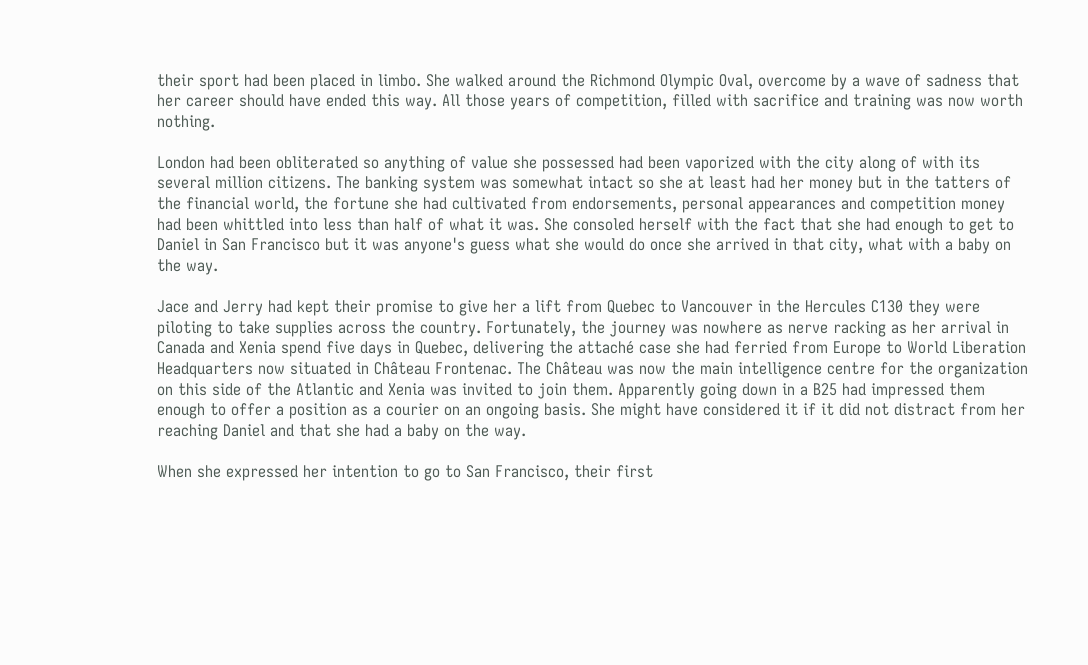their sport had been placed in limbo. She walked around the Richmond Olympic Oval, overcome by a wave of sadness that her career should have ended this way. All those years of competition, filled with sacrifice and training was now worth nothing.

London had been obliterated so anything of value she possessed had been vaporized with the city along of with its several million citizens. The banking system was somewhat intact so she at least had her money but in the tatters of the financial world, the fortune she had cultivated from endorsements, personal appearances and competition money had been whittled into less than half of what it was. She consoled herself with the fact that she had enough to get to Daniel in San Francisco but it was anyone's guess what she would do once she arrived in that city, what with a baby on the way.

Jace and Jerry had kept their promise to give her a lift from Quebec to Vancouver in the Hercules C130 they were piloting to take supplies across the country. Fortunately, the journey was nowhere as nerve racking as her arrival in Canada and Xenia spend five days in Quebec, delivering the attaché case she had ferried from Europe to World Liberation Headquarters now situated in Château Frontenac. The Château was now the main intelligence centre for the organization on this side of the Atlantic and Xenia was invited to join them. Apparently going down in a B25 had impressed them enough to offer a position as a courier on an ongoing basis. She might have considered it if it did not distract from her reaching Daniel and that she had a baby on the way.

When she expressed her intention to go to San Francisco, their first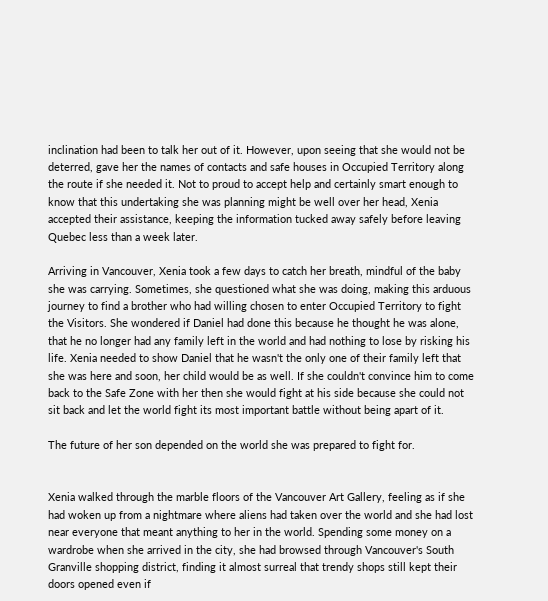inclination had been to talk her out of it. However, upon seeing that she would not be deterred, gave her the names of contacts and safe houses in Occupied Territory along the route if she needed it. Not to proud to accept help and certainly smart enough to know that this undertaking she was planning might be well over her head, Xenia accepted their assistance, keeping the information tucked away safely before leaving Quebec less than a week later.

Arriving in Vancouver, Xenia took a few days to catch her breath, mindful of the baby she was carrying. Sometimes, she questioned what she was doing, making this arduous journey to find a brother who had willing chosen to enter Occupied Territory to fight the Visitors. She wondered if Daniel had done this because he thought he was alone, that he no longer had any family left in the world and had nothing to lose by risking his life. Xenia needed to show Daniel that he wasn't the only one of their family left that she was here and soon, her child would be as well. If she couldn't convince him to come back to the Safe Zone with her then she would fight at his side because she could not sit back and let the world fight its most important battle without being apart of it.

The future of her son depended on the world she was prepared to fight for.


Xenia walked through the marble floors of the Vancouver Art Gallery, feeling as if she had woken up from a nightmare where aliens had taken over the world and she had lost near everyone that meant anything to her in the world. Spending some money on a wardrobe when she arrived in the city, she had browsed through Vancouver's South Granville shopping district, finding it almost surreal that trendy shops still kept their doors opened even if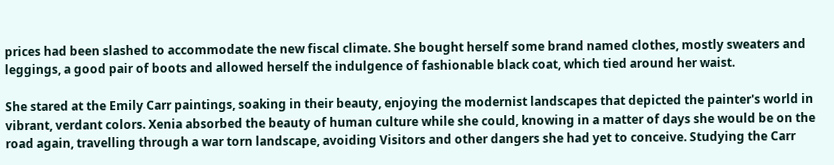prices had been slashed to accommodate the new fiscal climate. She bought herself some brand named clothes, mostly sweaters and leggings, a good pair of boots and allowed herself the indulgence of fashionable black coat, which tied around her waist.

She stared at the Emily Carr paintings, soaking in their beauty, enjoying the modernist landscapes that depicted the painter's world in vibrant, verdant colors. Xenia absorbed the beauty of human culture while she could, knowing in a matter of days she would be on the road again, travelling through a war torn landscape, avoiding Visitors and other dangers she had yet to conceive. Studying the Carr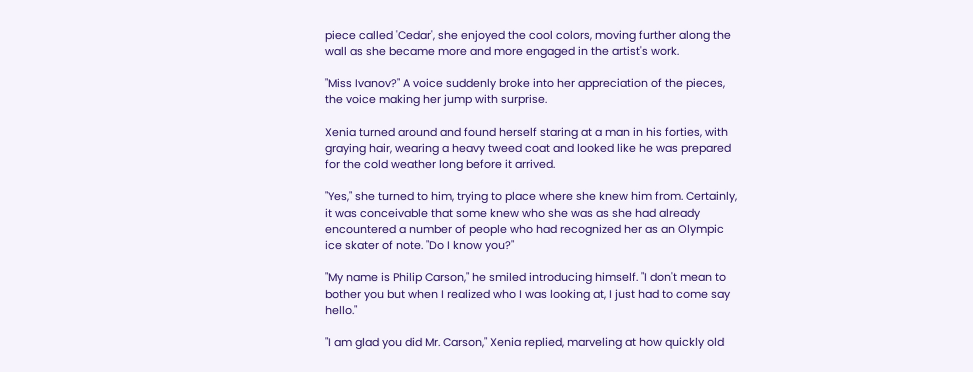piece called 'Cedar', she enjoyed the cool colors, moving further along the wall as she became more and more engaged in the artist's work.

"Miss Ivanov?" A voice suddenly broke into her appreciation of the pieces, the voice making her jump with surprise.

Xenia turned around and found herself staring at a man in his forties, with graying hair, wearing a heavy tweed coat and looked like he was prepared for the cold weather long before it arrived.

"Yes," she turned to him, trying to place where she knew him from. Certainly, it was conceivable that some knew who she was as she had already encountered a number of people who had recognized her as an Olympic ice skater of note. "Do I know you?"

"My name is Philip Carson," he smiled introducing himself. "I don't mean to bother you but when I realized who I was looking at, I just had to come say hello."

"I am glad you did Mr. Carson," Xenia replied, marveling at how quickly old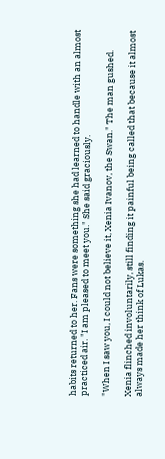habits returned to her. Fans were something she had learned to handle with an almost practiced air. "I am pleased to meet you." She said graciously.

"When I saw you, I could not believe it, Xenia Ivanov, the Swan." The man gushed.

Xenia flinched involuntarily, still finding it painful being called that because it almost always made her think of Lukas.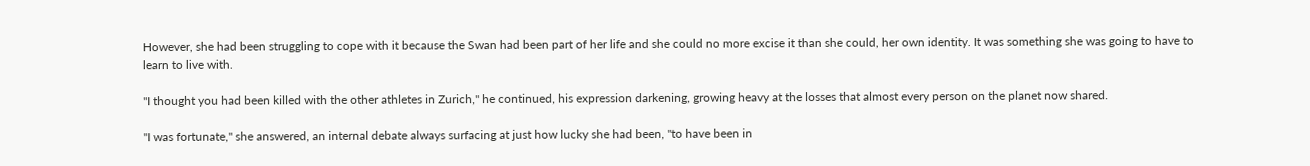However, she had been struggling to cope with it because the Swan had been part of her life and she could no more excise it than she could, her own identity. It was something she was going to have to learn to live with.

"I thought you had been killed with the other athletes in Zurich," he continued, his expression darkening, growing heavy at the losses that almost every person on the planet now shared.

"I was fortunate," she answered, an internal debate always surfacing at just how lucky she had been, "to have been in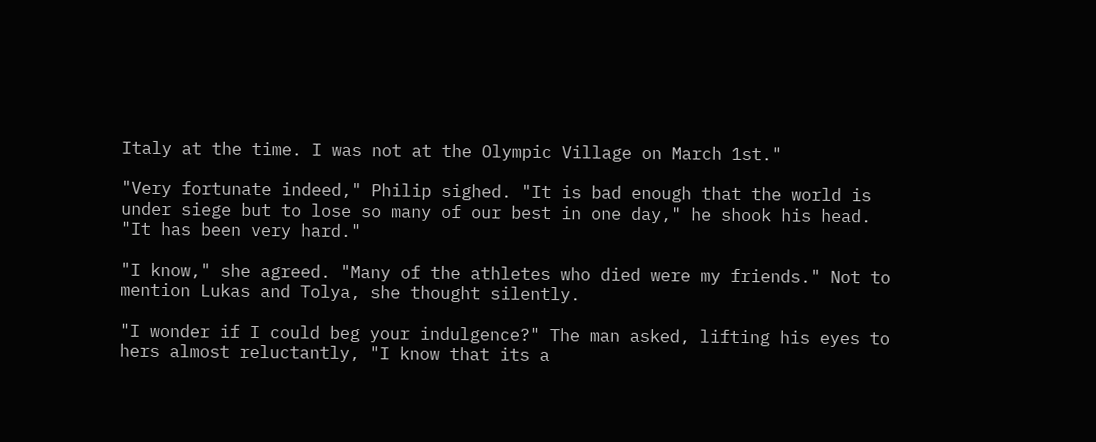Italy at the time. I was not at the Olympic Village on March 1st."

"Very fortunate indeed," Philip sighed. "It is bad enough that the world is under siege but to lose so many of our best in one day," he shook his head. "It has been very hard."

"I know," she agreed. "Many of the athletes who died were my friends." Not to mention Lukas and Tolya, she thought silently.

"I wonder if I could beg your indulgence?" The man asked, lifting his eyes to hers almost reluctantly, "I know that its a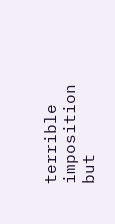terrible imposition but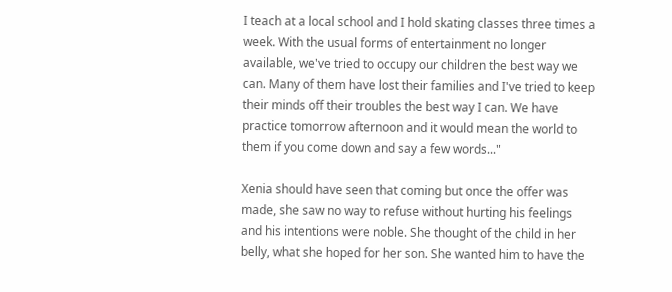I teach at a local school and I hold skating classes three times a week. With the usual forms of entertainment no longer available, we've tried to occupy our children the best way we can. Many of them have lost their families and I've tried to keep their minds off their troubles the best way I can. We have practice tomorrow afternoon and it would mean the world to them if you come down and say a few words..."

Xenia should have seen that coming but once the offer was made, she saw no way to refuse without hurting his feelings and his intentions were noble. She thought of the child in her belly, what she hoped for her son. She wanted him to have the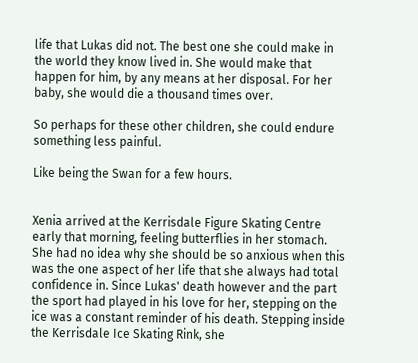life that Lukas did not. The best one she could make in the world they know lived in. She would make that happen for him, by any means at her disposal. For her baby, she would die a thousand times over.

So perhaps for these other children, she could endure something less painful.

Like being the Swan for a few hours.


Xenia arrived at the Kerrisdale Figure Skating Centre early that morning, feeling butterflies in her stomach. She had no idea why she should be so anxious when this was the one aspect of her life that she always had total confidence in. Since Lukas' death however and the part the sport had played in his love for her, stepping on the ice was a constant reminder of his death. Stepping inside the Kerrisdale Ice Skating Rink, she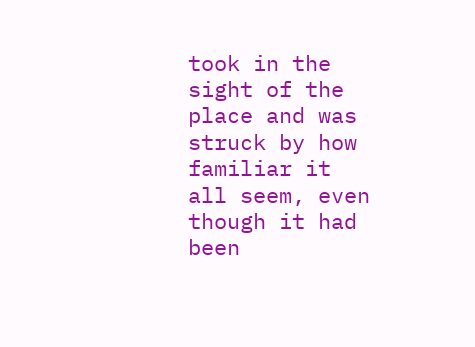took in the sight of the place and was struck by how familiar it all seem, even though it had been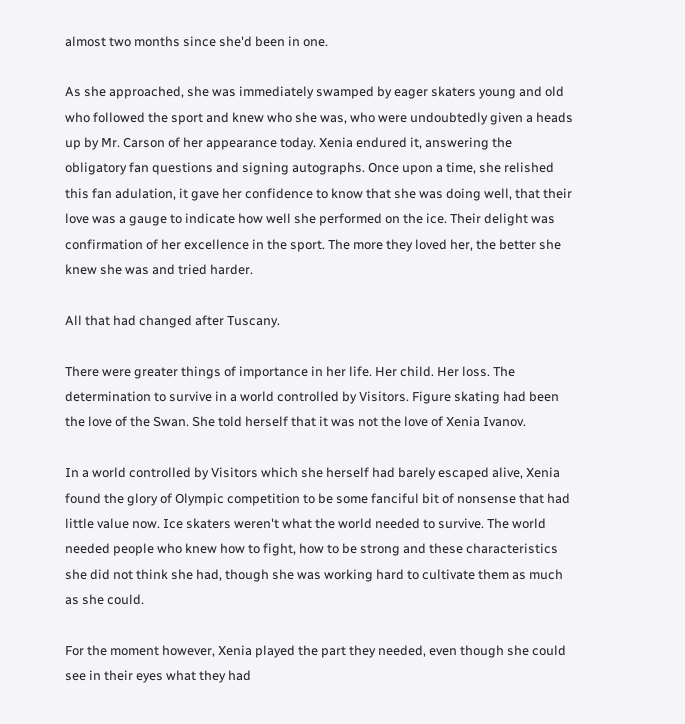almost two months since she'd been in one.

As she approached, she was immediately swamped by eager skaters young and old who followed the sport and knew who she was, who were undoubtedly given a heads up by Mr. Carson of her appearance today. Xenia endured it, answering the obligatory fan questions and signing autographs. Once upon a time, she relished this fan adulation, it gave her confidence to know that she was doing well, that their love was a gauge to indicate how well she performed on the ice. Their delight was confirmation of her excellence in the sport. The more they loved her, the better she knew she was and tried harder.

All that had changed after Tuscany.

There were greater things of importance in her life. Her child. Her loss. The determination to survive in a world controlled by Visitors. Figure skating had been the love of the Swan. She told herself that it was not the love of Xenia Ivanov.

In a world controlled by Visitors which she herself had barely escaped alive, Xenia found the glory of Olympic competition to be some fanciful bit of nonsense that had little value now. Ice skaters weren't what the world needed to survive. The world needed people who knew how to fight, how to be strong and these characteristics she did not think she had, though she was working hard to cultivate them as much as she could.

For the moment however, Xenia played the part they needed, even though she could see in their eyes what they had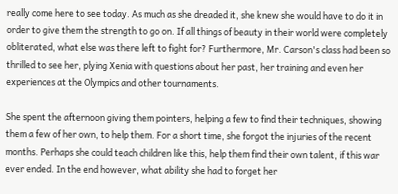really come here to see today. As much as she dreaded it, she knew she would have to do it in order to give them the strength to go on. If all things of beauty in their world were completely obliterated, what else was there left to fight for? Furthermore, Mr. Carson's class had been so thrilled to see her, plying Xenia with questions about her past, her training and even her experiences at the Olympics and other tournaments.

She spent the afternoon giving them pointers, helping a few to find their techniques, showing them a few of her own, to help them. For a short time, she forgot the injuries of the recent months. Perhaps she could teach children like this, help them find their own talent, if this war ever ended. In the end however, what ability she had to forget her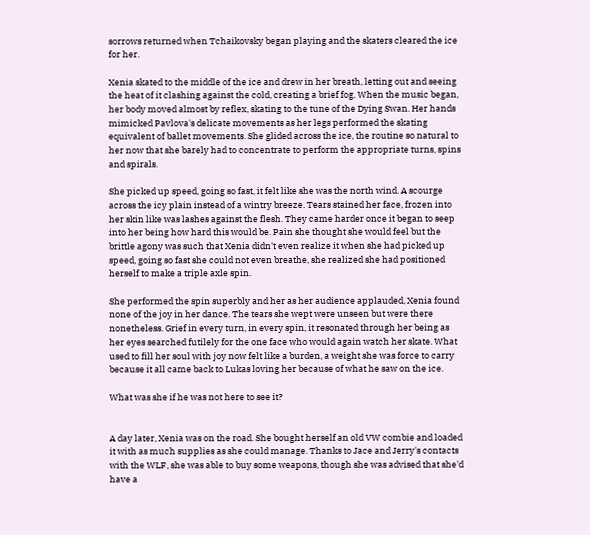sorrows returned when Tchaikovsky began playing and the skaters cleared the ice for her.

Xenia skated to the middle of the ice and drew in her breath, letting out and seeing the heat of it clashing against the cold, creating a brief fog. When the music began, her body moved almost by reflex, skating to the tune of the Dying Swan. Her hands mimicked Pavlova's delicate movements as her legs performed the skating equivalent of ballet movements. She glided across the ice, the routine so natural to her now that she barely had to concentrate to perform the appropriate turns, spins and spirals.

She picked up speed, going so fast, it felt like she was the north wind. A scourge across the icy plain instead of a wintry breeze. Tears stained her face, frozen into her skin like was lashes against the flesh. They came harder once it began to seep into her being how hard this would be. Pain she thought she would feel but the brittle agony was such that Xenia didn't even realize it when she had picked up speed, going so fast she could not even breathe, she realized she had positioned herself to make a triple axle spin.

She performed the spin superbly and her as her audience applauded, Xenia found none of the joy in her dance. The tears she wept were unseen but were there nonetheless. Grief in every turn, in every spin, it resonated through her being as her eyes searched futilely for the one face who would again watch her skate. What used to fill her soul with joy now felt like a burden, a weight she was force to carry because it all came back to Lukas loving her because of what he saw on the ice.

What was she if he was not here to see it?


A day later, Xenia was on the road. She bought herself an old VW combie and loaded it with as much supplies as she could manage. Thanks to Jace and Jerry's contacts with the WLF, she was able to buy some weapons, though she was advised that she'd have a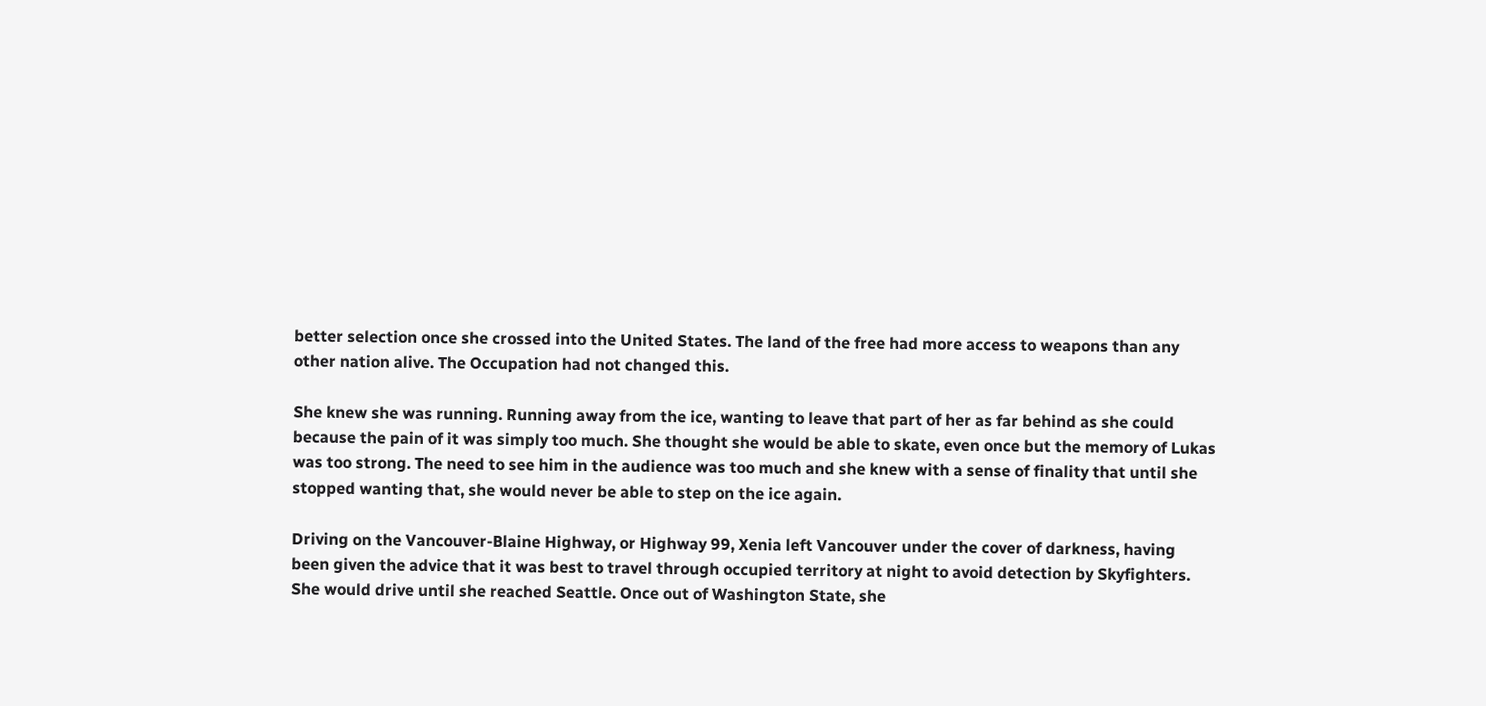better selection once she crossed into the United States. The land of the free had more access to weapons than any other nation alive. The Occupation had not changed this.

She knew she was running. Running away from the ice, wanting to leave that part of her as far behind as she could because the pain of it was simply too much. She thought she would be able to skate, even once but the memory of Lukas was too strong. The need to see him in the audience was too much and she knew with a sense of finality that until she stopped wanting that, she would never be able to step on the ice again.

Driving on the Vancouver-Blaine Highway, or Highway 99, Xenia left Vancouver under the cover of darkness, having been given the advice that it was best to travel through occupied territory at night to avoid detection by Skyfighters. She would drive until she reached Seattle. Once out of Washington State, she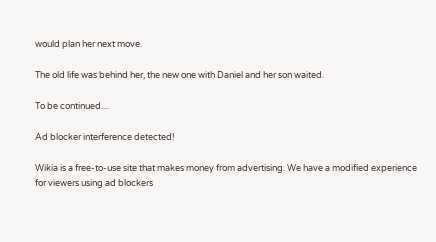would plan her next move.

The old life was behind her, the new one with Daniel and her son waited.

To be continued....

Ad blocker interference detected!

Wikia is a free-to-use site that makes money from advertising. We have a modified experience for viewers using ad blockers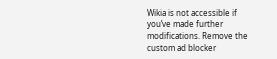Wikia is not accessible if you’ve made further modifications. Remove the custom ad blocker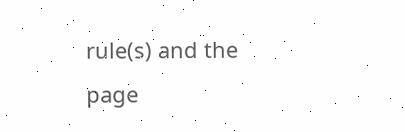rule(s) and the page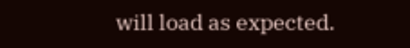will load as expected.